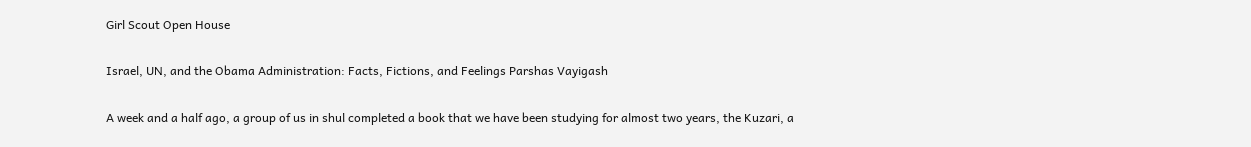Girl Scout Open House

Israel, UN, and the Obama Administration: Facts, Fictions, and Feelings Parshas Vayigash

A week and a half ago, a group of us in shul completed a book that we have been studying for almost two years, the Kuzari, a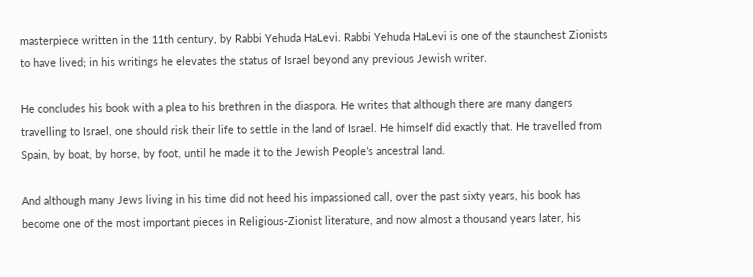masterpiece written in the 11th century, by Rabbi Yehuda HaLevi. Rabbi Yehuda HaLevi is one of the staunchest Zionists to have lived; in his writings he elevates the status of Israel beyond any previous Jewish writer.

He concludes his book with a plea to his brethren in the diaspora. He writes that although there are many dangers travelling to Israel, one should risk their life to settle in the land of Israel. He himself did exactly that. He travelled from Spain, by boat, by horse, by foot, until he made it to the Jewish People’s ancestral land.

And although many Jews living in his time did not heed his impassioned call, over the past sixty years, his book has become one of the most important pieces in Religious-Zionist literature, and now almost a thousand years later, his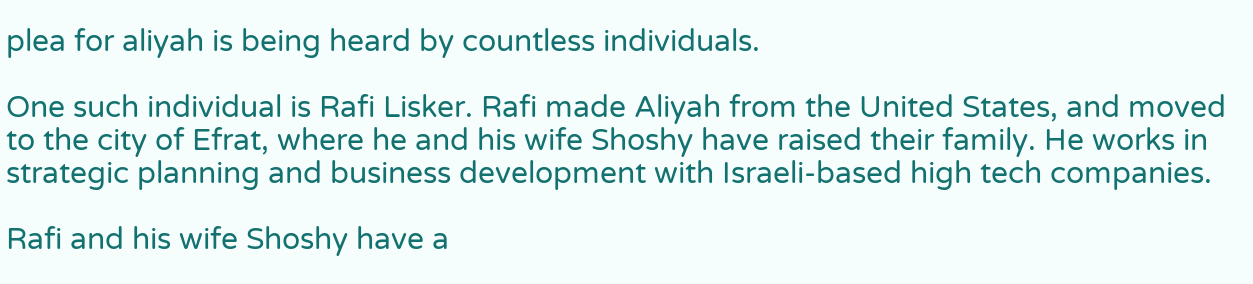plea for aliyah is being heard by countless individuals.

One such individual is Rafi Lisker. Rafi made Aliyah from the United States, and moved to the city of Efrat, where he and his wife Shoshy have raised their family. He works in strategic planning and business development with Israeli-based high tech companies.

Rafi and his wife Shoshy have a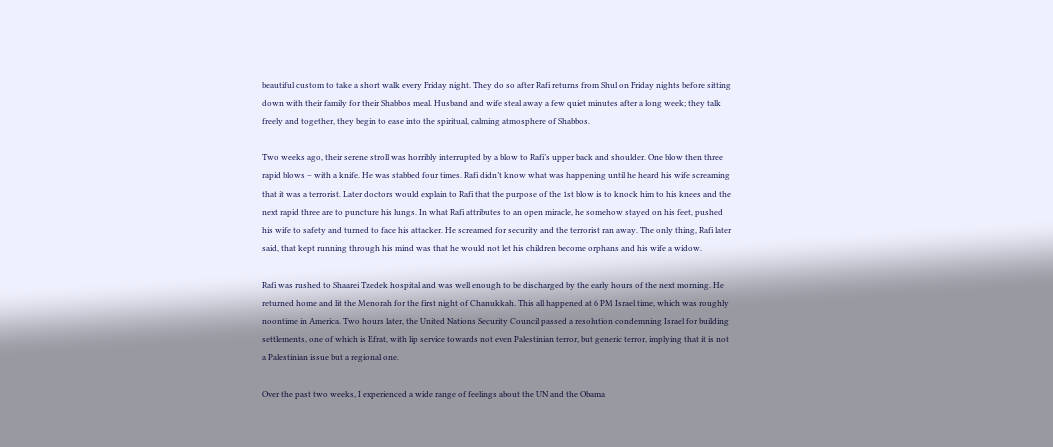beautiful custom to take a short walk every Friday night. They do so after Rafi returns from Shul on Friday nights before sitting down with their family for their Shabbos meal. Husband and wife steal away a few quiet minutes after a long week; they talk freely and together, they begin to ease into the spiritual, calming atmosphere of Shabbos.

Two weeks ago, their serene stroll was horribly interrupted by a blow to Rafi’s upper back and shoulder. One blow then three rapid blows – with a knife. He was stabbed four times. Rafi didn’t know what was happening until he heard his wife screaming that it was a terrorist. Later doctors would explain to Rafi that the purpose of the 1st blow is to knock him to his knees and the next rapid three are to puncture his lungs. In what Rafi attributes to an open miracle, he somehow stayed on his feet, pushed his wife to safety and turned to face his attacker. He screamed for security and the terrorist ran away. The only thing, Rafi later said, that kept running through his mind was that he would not let his children become orphans and his wife a widow.

Rafi was rushed to Shaarei Tzedek hospital and was well enough to be discharged by the early hours of the next morning. He returned home and lit the Menorah for the first night of Chanukkah. This all happened at 6 PM Israel time, which was roughly noontime in America. Two hours later, the United Nations Security Council passed a resolution condemning Israel for building settlements, one of which is Efrat, with lip service towards not even Palestinian terror, but generic terror, implying that it is not a Palestinian issue but a regional one.

Over the past two weeks, I experienced a wide range of feelings about the UN and the Obama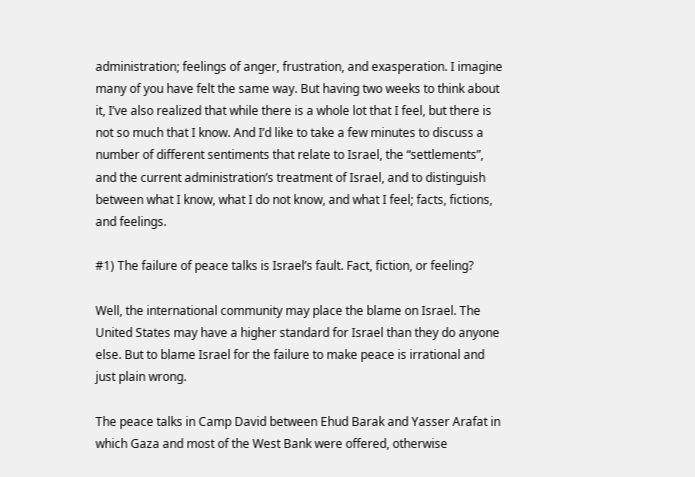administration; feelings of anger, frustration, and exasperation. I imagine many of you have felt the same way. But having two weeks to think about it, I’ve also realized that while there is a whole lot that I feel, but there is not so much that I know. And I’d like to take a few minutes to discuss a number of different sentiments that relate to Israel, the “settlements”, and the current administration’s treatment of Israel, and to distinguish between what I know, what I do not know, and what I feel; facts, fictions, and feelings.

#1) The failure of peace talks is Israel’s fault. Fact, fiction, or feeling?

Well, the international community may place the blame on Israel. The United States may have a higher standard for Israel than they do anyone else. But to blame Israel for the failure to make peace is irrational and just plain wrong.

The peace talks in Camp David between Ehud Barak and Yasser Arafat in which Gaza and most of the West Bank were offered, otherwise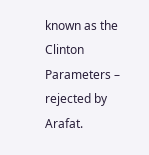known as the Clinton Parameters – rejected by Arafat.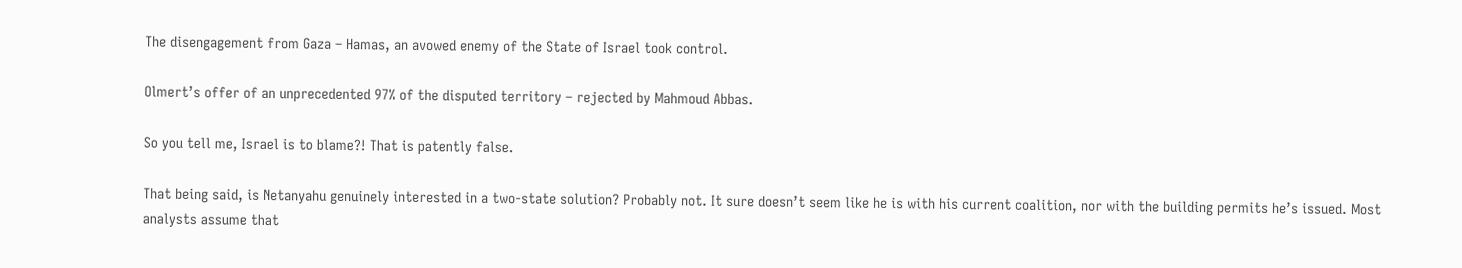The disengagement from Gaza – Hamas, an avowed enemy of the State of Israel took control.

Olmert’s offer of an unprecedented 97% of the disputed territory – rejected by Mahmoud Abbas.

So you tell me, Israel is to blame?! That is patently false.

That being said, is Netanyahu genuinely interested in a two-state solution? Probably not. It sure doesn’t seem like he is with his current coalition, nor with the building permits he’s issued. Most analysts assume that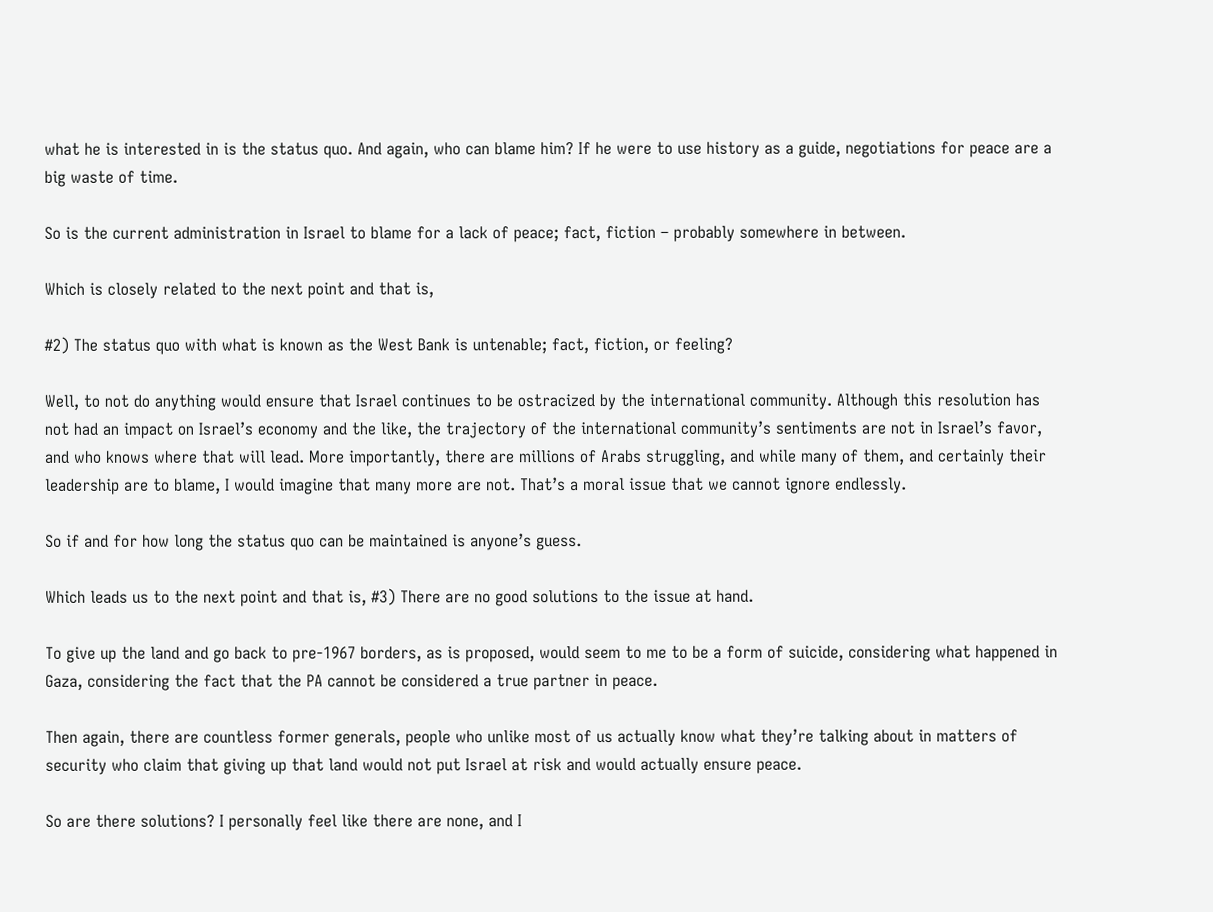what he is interested in is the status quo. And again, who can blame him? If he were to use history as a guide, negotiations for peace are a big waste of time.

So is the current administration in Israel to blame for a lack of peace; fact, fiction – probably somewhere in between.

Which is closely related to the next point and that is,

#2) The status quo with what is known as the West Bank is untenable; fact, fiction, or feeling?

Well, to not do anything would ensure that Israel continues to be ostracized by the international community. Although this resolution has not had an impact on Israel’s economy and the like, the trajectory of the international community’s sentiments are not in Israel’s favor, and who knows where that will lead. More importantly, there are millions of Arabs struggling, and while many of them, and certainly their leadership are to blame, I would imagine that many more are not. That’s a moral issue that we cannot ignore endlessly.

So if and for how long the status quo can be maintained is anyone’s guess.

Which leads us to the next point and that is, #3) There are no good solutions to the issue at hand.

To give up the land and go back to pre-1967 borders, as is proposed, would seem to me to be a form of suicide, considering what happened in Gaza, considering the fact that the PA cannot be considered a true partner in peace.

Then again, there are countless former generals, people who unlike most of us actually know what they’re talking about in matters of security who claim that giving up that land would not put Israel at risk and would actually ensure peace.

So are there solutions? I personally feel like there are none, and I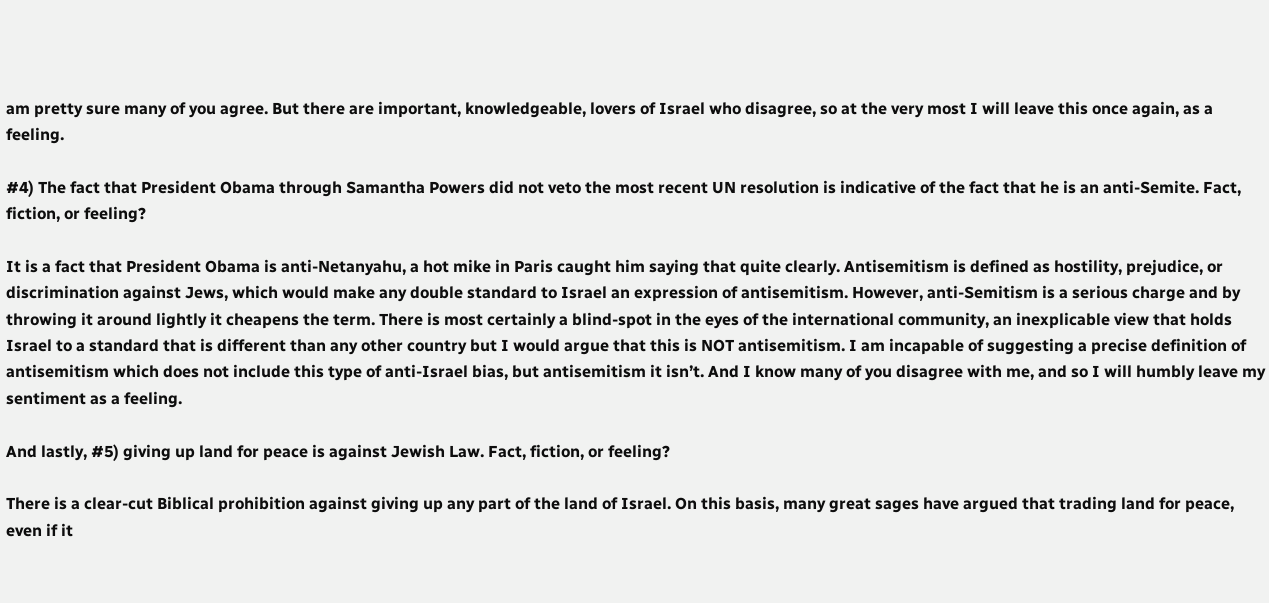am pretty sure many of you agree. But there are important, knowledgeable, lovers of Israel who disagree, so at the very most I will leave this once again, as a feeling.

#4) The fact that President Obama through Samantha Powers did not veto the most recent UN resolution is indicative of the fact that he is an anti-Semite. Fact, fiction, or feeling?

It is a fact that President Obama is anti-Netanyahu, a hot mike in Paris caught him saying that quite clearly. Antisemitism is defined as hostility, prejudice, or discrimination against Jews, which would make any double standard to Israel an expression of antisemitism. However, anti-Semitism is a serious charge and by throwing it around lightly it cheapens the term. There is most certainly a blind-spot in the eyes of the international community, an inexplicable view that holds Israel to a standard that is different than any other country but I would argue that this is NOT antisemitism. I am incapable of suggesting a precise definition of antisemitism which does not include this type of anti-Israel bias, but antisemitism it isn’t. And I know many of you disagree with me, and so I will humbly leave my sentiment as a feeling.

And lastly, #5) giving up land for peace is against Jewish Law. Fact, fiction, or feeling?

There is a clear-cut Biblical prohibition against giving up any part of the land of Israel. On this basis, many great sages have argued that trading land for peace, even if it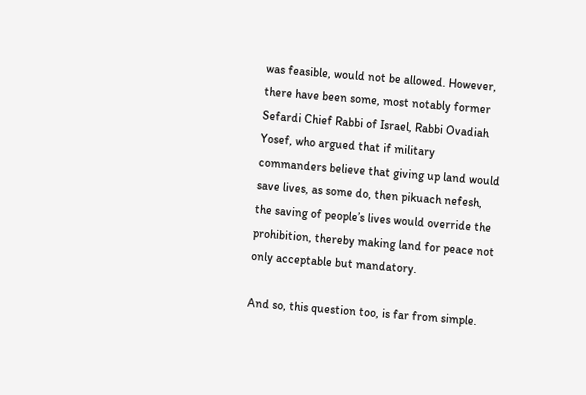was feasible, would not be allowed. However, there have been some, most notably former Sefardi Chief Rabbi of Israel, Rabbi Ovadiah Yosef, who argued that if military commanders believe that giving up land would save lives, as some do, then pikuach nefesh, the saving of people’s lives would override the prohibition, thereby making land for peace not only acceptable but mandatory.

And so, this question too, is far from simple.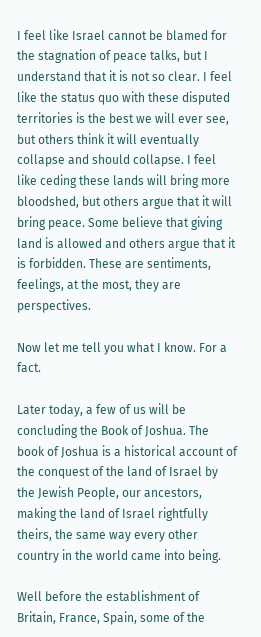I feel like Israel cannot be blamed for the stagnation of peace talks, but I understand that it is not so clear. I feel like the status quo with these disputed territories is the best we will ever see, but others think it will eventually collapse and should collapse. I feel like ceding these lands will bring more bloodshed, but others argue that it will bring peace. Some believe that giving land is allowed and others argue that it is forbidden. These are sentiments, feelings, at the most, they are perspectives.

Now let me tell you what I know. For a fact.

Later today, a few of us will be concluding the Book of Joshua. The book of Joshua is a historical account of the conquest of the land of Israel by the Jewish People, our ancestors, making the land of Israel rightfully theirs, the same way every other country in the world came into being.

Well before the establishment of Britain, France, Spain, some of the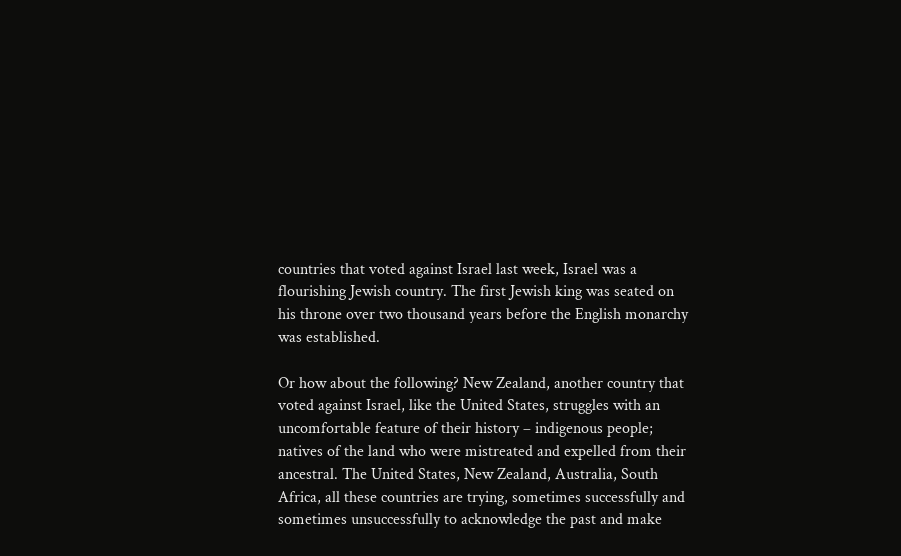countries that voted against Israel last week, Israel was a flourishing Jewish country. The first Jewish king was seated on his throne over two thousand years before the English monarchy was established.

Or how about the following? New Zealand, another country that voted against Israel, like the United States, struggles with an uncomfortable feature of their history – indigenous people; natives of the land who were mistreated and expelled from their ancestral. The United States, New Zealand, Australia, South Africa, all these countries are trying, sometimes successfully and sometimes unsuccessfully to acknowledge the past and make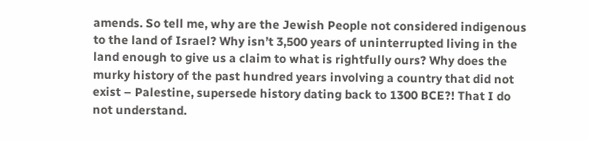amends. So tell me, why are the Jewish People not considered indigenous to the land of Israel? Why isn’t 3,500 years of uninterrupted living in the land enough to give us a claim to what is rightfully ours? Why does the murky history of the past hundred years involving a country that did not exist – Palestine, supersede history dating back to 1300 BCE?! That I do not understand.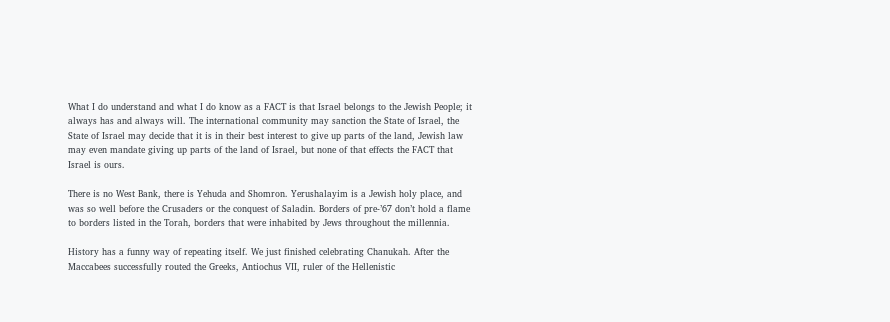What I do understand and what I do know as a FACT is that Israel belongs to the Jewish People; it always has and always will. The international community may sanction the State of Israel, the State of Israel may decide that it is in their best interest to give up parts of the land, Jewish law may even mandate giving up parts of the land of Israel, but none of that effects the FACT that Israel is ours.

There is no West Bank, there is Yehuda and Shomron. Yerushalayim is a Jewish holy place, and was so well before the Crusaders or the conquest of Saladin. Borders of pre-’67 don’t hold a flame to borders listed in the Torah, borders that were inhabited by Jews throughout the millennia.

History has a funny way of repeating itself. We just finished celebrating Chanukah. After the Maccabees successfully routed the Greeks, Antiochus VII, ruler of the Hellenistic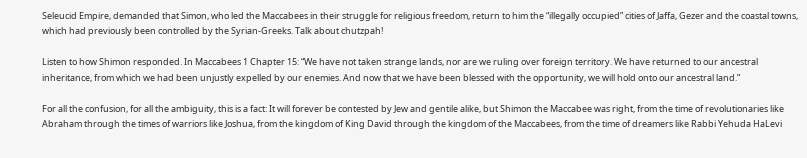Seleucid Empire, demanded that Simon, who led the Maccabees in their struggle for religious freedom, return to him the “illegally occupied” cities of Jaffa, Gezer and the coastal towns, which had previously been controlled by the Syrian-Greeks. Talk about chutzpah!

Listen to how Shimon responded. In Maccabees 1 Chapter 15: “We have not taken strange lands, nor are we ruling over foreign territory. We have returned to our ancestral inheritance, from which we had been unjustly expelled by our enemies. And now that we have been blessed with the opportunity, we will hold onto our ancestral land.”

For all the confusion, for all the ambiguity, this is a fact: It will forever be contested by Jew and gentile alike, but Shimon the Maccabee was right, from the time of revolutionaries like Abraham through the times of warriors like Joshua, from the kingdom of King David through the kingdom of the Maccabees, from the time of dreamers like Rabbi Yehuda HaLevi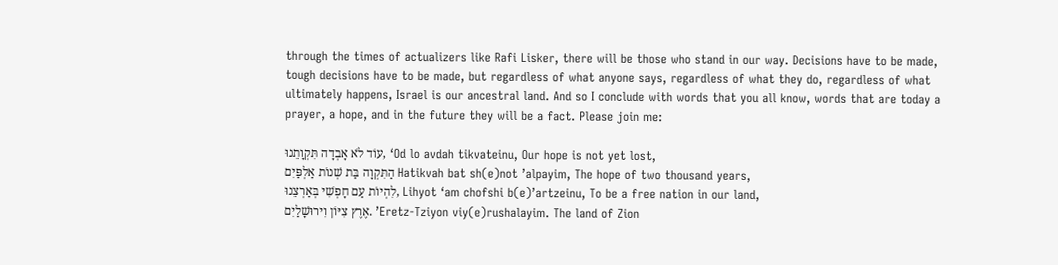through the times of actualizers like Rafi Lisker, there will be those who stand in our way. Decisions have to be made, tough decisions have to be made, but regardless of what anyone says, regardless of what they do, regardless of what ultimately happens, Israel is our ancestral land. And so I conclude with words that you all know, words that are today a prayer, a hope, and in the future they will be a fact. Please join me:

עוֹד לֹא אָבְדָה תִּקְוָתֵנוּ, ‘Od lo avdah tikvateinu, Our hope is not yet lost,
הַתִּקְוָה בַּת שְׁנוֹת אַלְפַּיִם Hatikvah bat sh(e)not ’alpayim, The hope of two thousand years,
לִהְיוֹת עַם חָפְשִׁי בְּאַרְצֵנוּ, Lihyot ‘am chofshi b(e)’artzeinu, To be a free nation in our land,
אֶרֶץ צִיּוֹן וִירוּשָׁלַיִם. ’Eretz-Tziyon viy(e)rushalayim. The land of Zion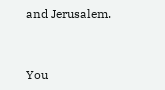and Jerusalem.


You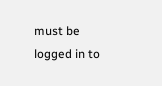must be logged in to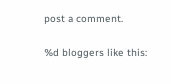post a comment.

%d bloggers like this: